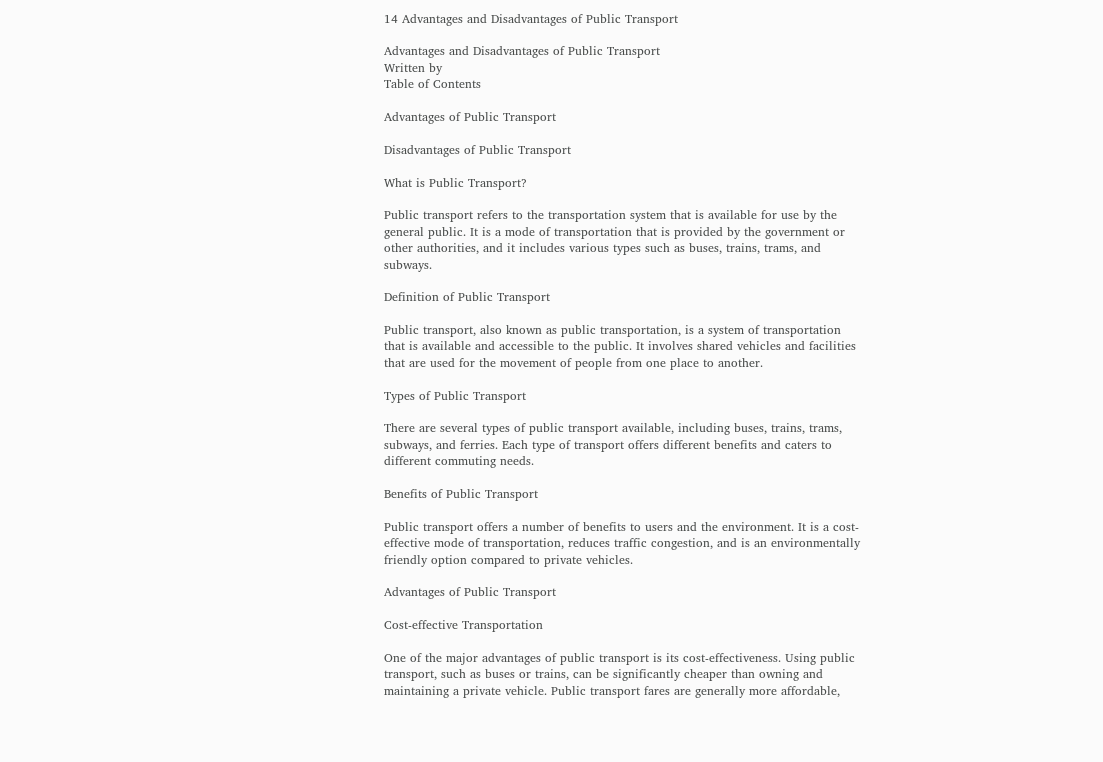14 Advantages and Disadvantages of Public Transport

Advantages and Disadvantages of Public Transport
Written by
Table of Contents

Advantages of Public Transport

Disadvantages of Public Transport

What is Public Transport?

Public transport refers to the transportation system that is available for use by the general public. It is a mode of transportation that is provided by the government or other authorities, and it includes various types such as buses, trains, trams, and subways.

Definition of Public Transport

Public transport, also known as public transportation, is a system of transportation that is available and accessible to the public. It involves shared vehicles and facilities that are used for the movement of people from one place to another.

Types of Public Transport

There are several types of public transport available, including buses, trains, trams, subways, and ferries. Each type of transport offers different benefits and caters to different commuting needs.

Benefits of Public Transport

Public transport offers a number of benefits to users and the environment. It is a cost-effective mode of transportation, reduces traffic congestion, and is an environmentally friendly option compared to private vehicles.

Advantages of Public Transport

Cost-effective Transportation

One of the major advantages of public transport is its cost-effectiveness. Using public transport, such as buses or trains, can be significantly cheaper than owning and maintaining a private vehicle. Public transport fares are generally more affordable,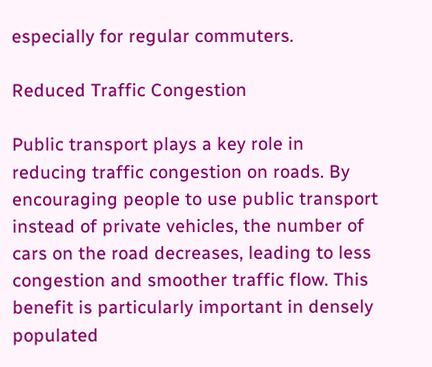especially for regular commuters.

Reduced Traffic Congestion

Public transport plays a key role in reducing traffic congestion on roads. By encouraging people to use public transport instead of private vehicles, the number of cars on the road decreases, leading to less congestion and smoother traffic flow. This benefit is particularly important in densely populated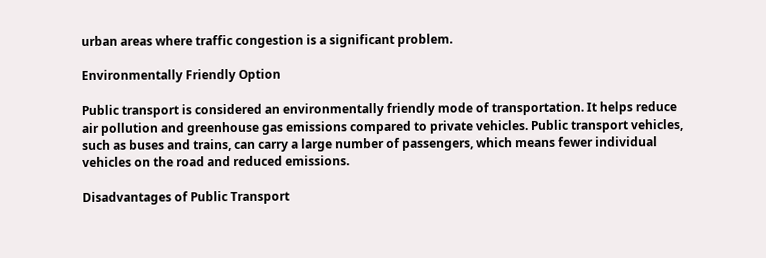urban areas where traffic congestion is a significant problem.

Environmentally Friendly Option

Public transport is considered an environmentally friendly mode of transportation. It helps reduce air pollution and greenhouse gas emissions compared to private vehicles. Public transport vehicles, such as buses and trains, can carry a large number of passengers, which means fewer individual vehicles on the road and reduced emissions.

Disadvantages of Public Transport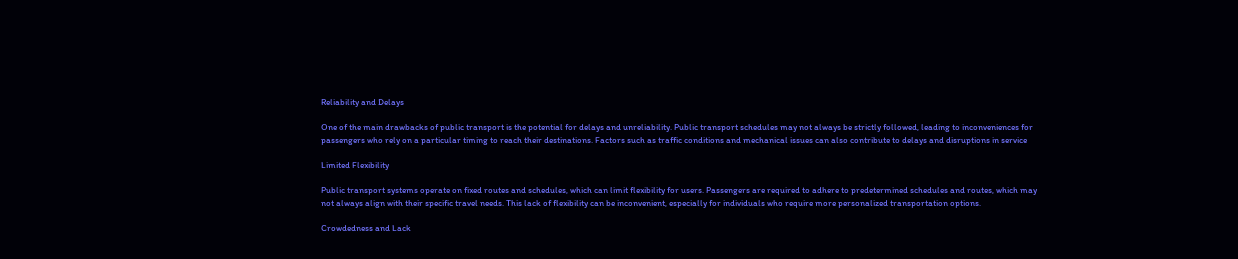Reliability and Delays

One of the main drawbacks of public transport is the potential for delays and unreliability. Public transport schedules may not always be strictly followed, leading to inconveniences for passengers who rely on a particular timing to reach their destinations. Factors such as traffic conditions and mechanical issues can also contribute to delays and disruptions in service

Limited Flexibility

Public transport systems operate on fixed routes and schedules, which can limit flexibility for users. Passengers are required to adhere to predetermined schedules and routes, which may not always align with their specific travel needs. This lack of flexibility can be inconvenient, especially for individuals who require more personalized transportation options.

Crowdedness and Lack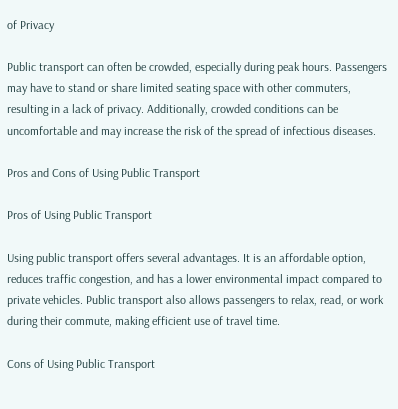of Privacy

Public transport can often be crowded, especially during peak hours. Passengers may have to stand or share limited seating space with other commuters, resulting in a lack of privacy. Additionally, crowded conditions can be uncomfortable and may increase the risk of the spread of infectious diseases.

Pros and Cons of Using Public Transport

Pros of Using Public Transport

Using public transport offers several advantages. It is an affordable option, reduces traffic congestion, and has a lower environmental impact compared to private vehicles. Public transport also allows passengers to relax, read, or work during their commute, making efficient use of travel time.

Cons of Using Public Transport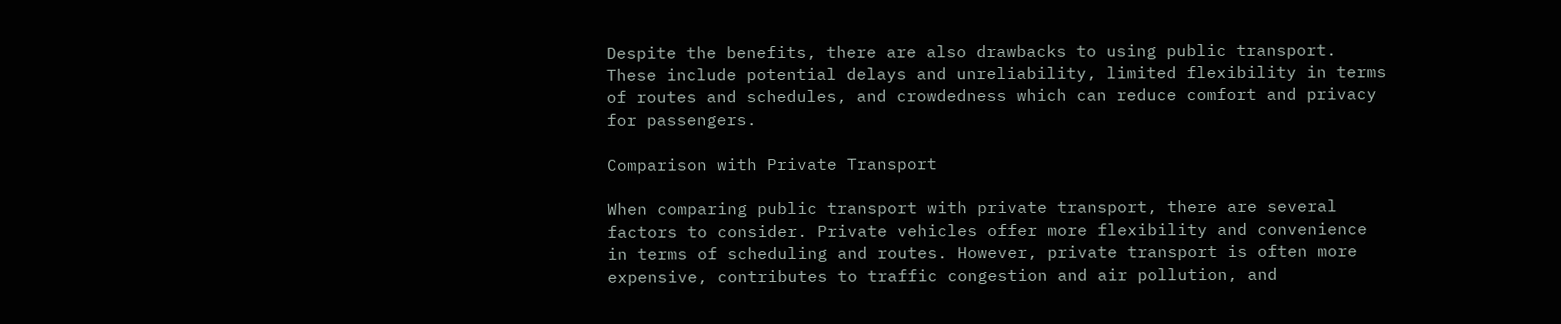Despite the benefits, there are also drawbacks to using public transport. These include potential delays and unreliability, limited flexibility in terms of routes and schedules, and crowdedness which can reduce comfort and privacy for passengers.

Comparison with Private Transport

When comparing public transport with private transport, there are several factors to consider. Private vehicles offer more flexibility and convenience in terms of scheduling and routes. However, private transport is often more expensive, contributes to traffic congestion and air pollution, and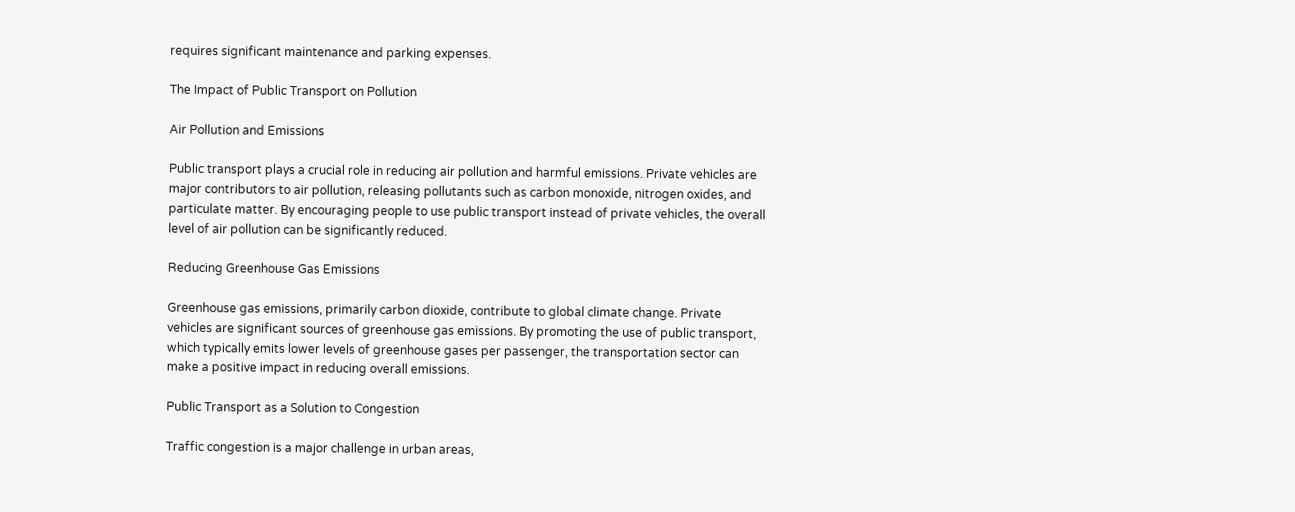requires significant maintenance and parking expenses.

The Impact of Public Transport on Pollution

Air Pollution and Emissions

Public transport plays a crucial role in reducing air pollution and harmful emissions. Private vehicles are major contributors to air pollution, releasing pollutants such as carbon monoxide, nitrogen oxides, and particulate matter. By encouraging people to use public transport instead of private vehicles, the overall level of air pollution can be significantly reduced.

Reducing Greenhouse Gas Emissions

Greenhouse gas emissions, primarily carbon dioxide, contribute to global climate change. Private vehicles are significant sources of greenhouse gas emissions. By promoting the use of public transport, which typically emits lower levels of greenhouse gases per passenger, the transportation sector can make a positive impact in reducing overall emissions.

Public Transport as a Solution to Congestion

Traffic congestion is a major challenge in urban areas,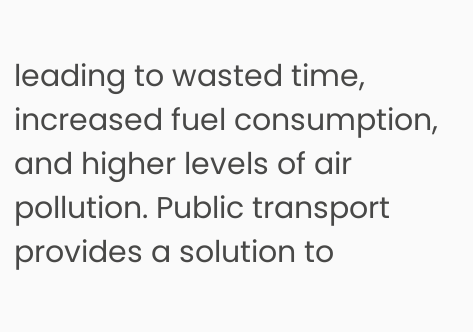leading to wasted time, increased fuel consumption, and higher levels of air pollution. Public transport provides a solution to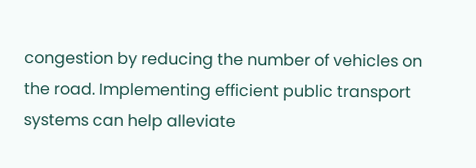congestion by reducing the number of vehicles on the road. Implementing efficient public transport systems can help alleviate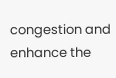congestion and enhance the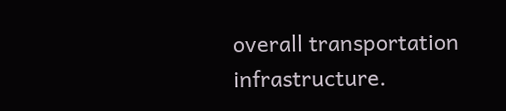overall transportation infrastructure.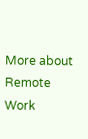More about Remote Work